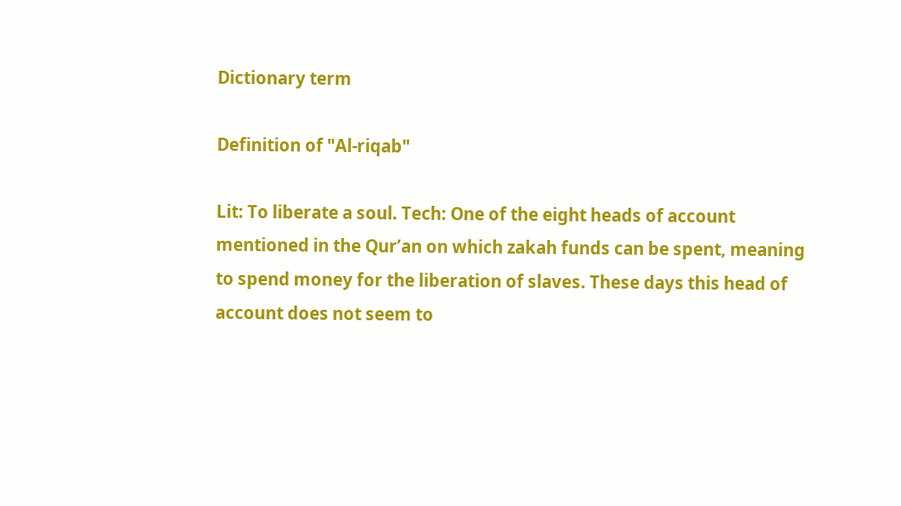Dictionary term

Definition of "Al-riqab"

Lit: To liberate a soul. Tech: One of the eight heads of account mentioned in the Qur’an on which zakah funds can be spent, meaning to spend money for the liberation of slaves. These days this head of account does not seem to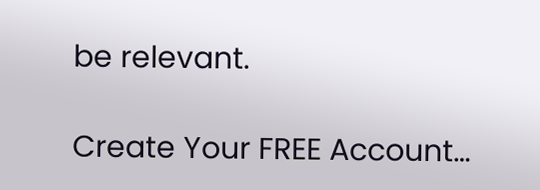be relevant.

Create Your FREE Account…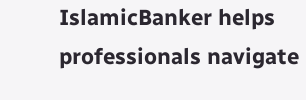IslamicBanker helps professionals navigate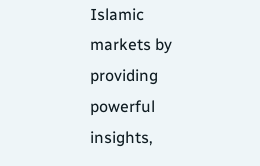Islamic markets by providing powerful insights,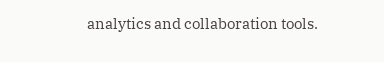analytics and collaboration tools.